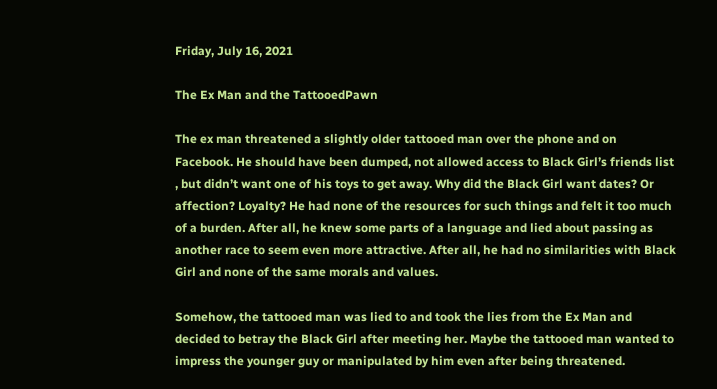Friday, July 16, 2021

The Ex Man and the TattooedPawn

The ex man threatened a slightly older tattooed man over the phone and on Facebook. He should have been dumped, not allowed access to Black Girl’s friends list , but didn’t want one of his toys to get away. Why did the Black Girl want dates? Or affection? Loyalty? He had none of the resources for such things and felt it too much of a burden. After all, he knew some parts of a language and lied about passing as another race to seem even more attractive. After all, he had no similarities with Black Girl and none of the same morals and values.

Somehow, the tattooed man was lied to and took the lies from the Ex Man and decided to betray the Black Girl after meeting her. Maybe the tattooed man wanted to impress the younger guy or manipulated by him even after being threatened.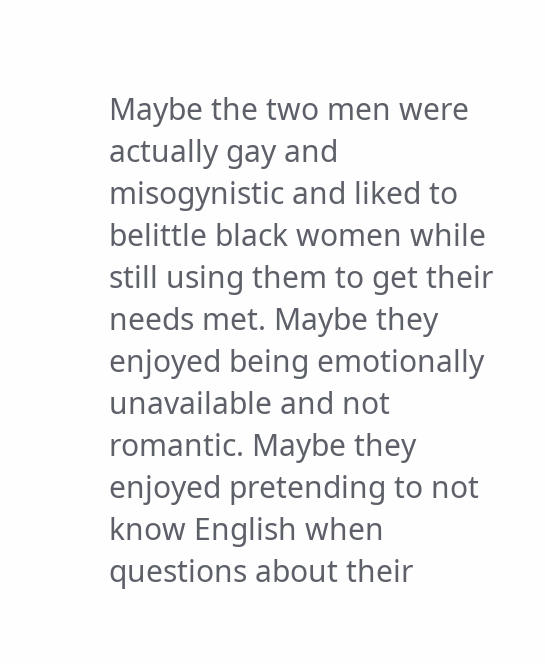Maybe the two men were actually gay and misogynistic and liked to belittle black women while still using them to get their needs met. Maybe they enjoyed being emotionally unavailable and not romantic. Maybe they enjoyed pretending to not know English when questions about their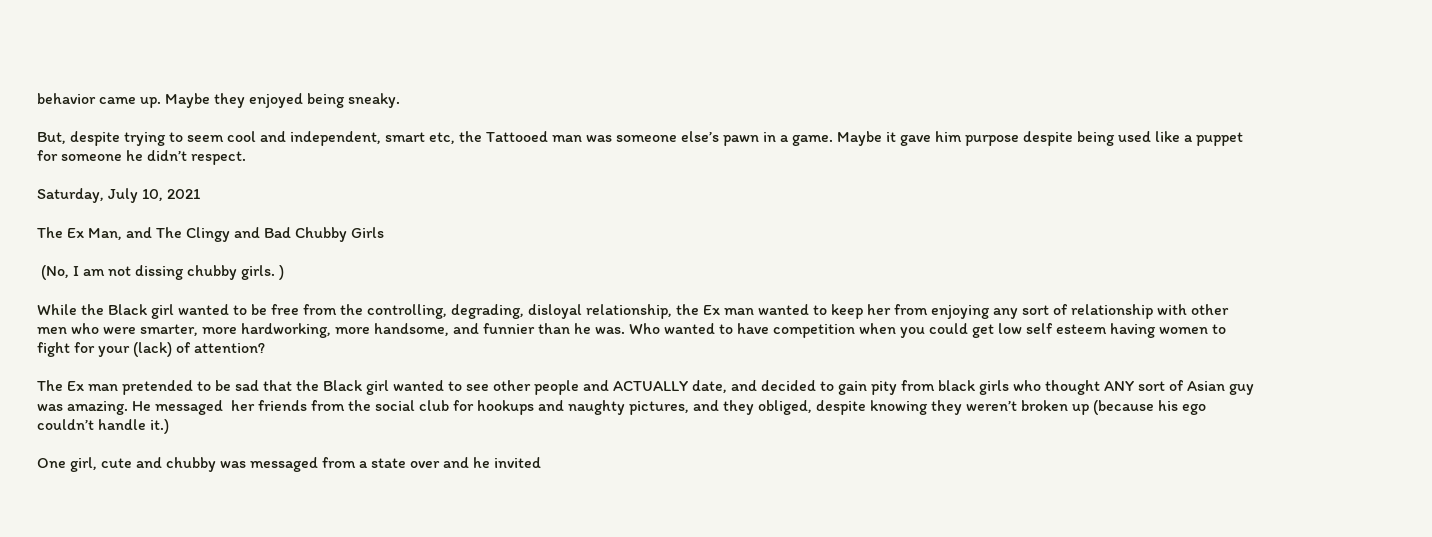behavior came up. Maybe they enjoyed being sneaky.

But, despite trying to seem cool and independent, smart etc, the Tattooed man was someone else’s pawn in a game. Maybe it gave him purpose despite being used like a puppet for someone he didn’t respect.

Saturday, July 10, 2021

The Ex Man, and The Clingy and Bad Chubby Girls

 (No, I am not dissing chubby girls. )

While the Black girl wanted to be free from the controlling, degrading, disloyal relationship, the Ex man wanted to keep her from enjoying any sort of relationship with other men who were smarter, more hardworking, more handsome, and funnier than he was. Who wanted to have competition when you could get low self esteem having women to fight for your (lack) of attention?

The Ex man pretended to be sad that the Black girl wanted to see other people and ACTUALLY date, and decided to gain pity from black girls who thought ANY sort of Asian guy was amazing. He messaged  her friends from the social club for hookups and naughty pictures, and they obliged, despite knowing they weren’t broken up (because his ego couldn’t handle it.)

One girl, cute and chubby was messaged from a state over and he invited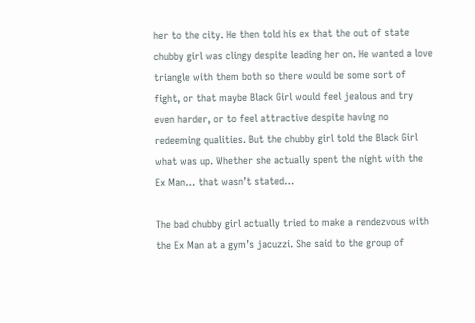her to the city. He then told his ex that the out of state chubby girl was clingy despite leading her on. He wanted a love triangle with them both so there would be some sort of fight, or that maybe Black Girl would feel jealous and try even harder, or to feel attractive despite having no redeeming qualities. But the chubby girl told the Black Girl what was up. Whether she actually spent the night with the Ex Man… that wasn’t stated…

The bad chubby girl actually tried to make a rendezvous with the Ex Man at a gym’s jacuzzi. She said to the group of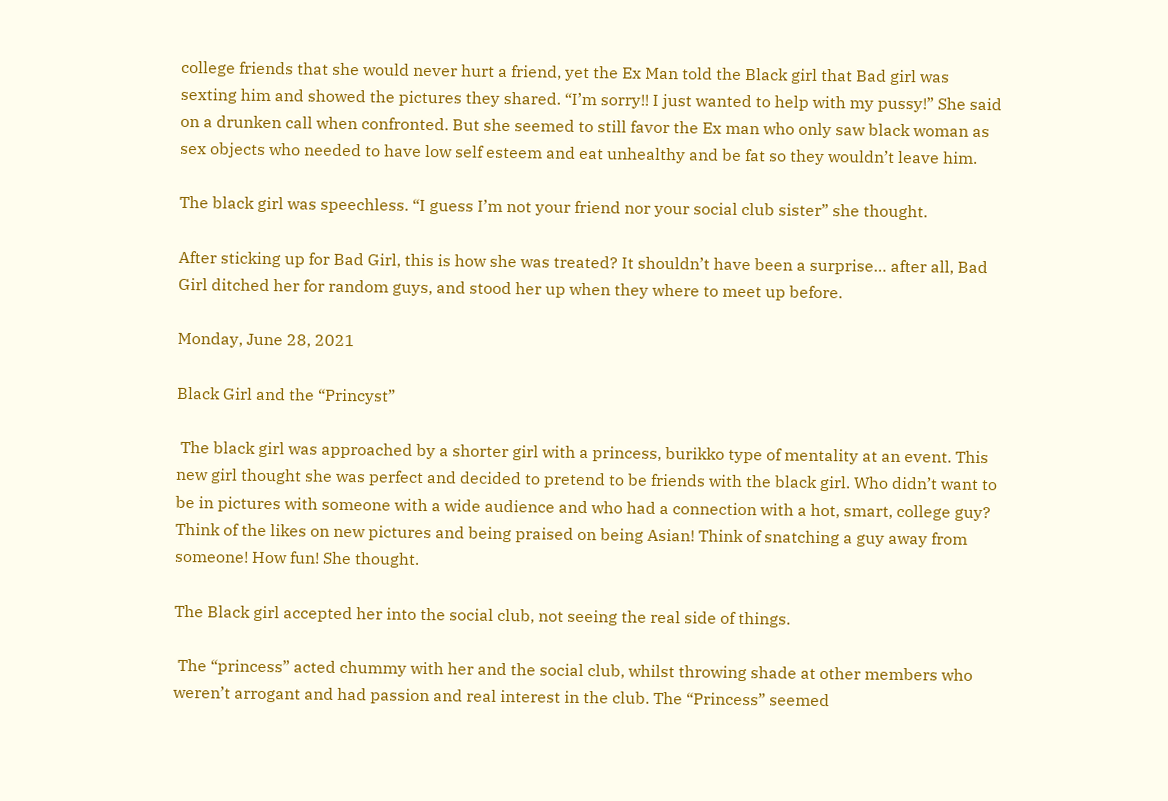college friends that she would never hurt a friend, yet the Ex Man told the Black girl that Bad girl was sexting him and showed the pictures they shared. “I’m sorry!! I just wanted to help with my pussy!” She said on a drunken call when confronted. But she seemed to still favor the Ex man who only saw black woman as sex objects who needed to have low self esteem and eat unhealthy and be fat so they wouldn’t leave him.

The black girl was speechless. “I guess I’m not your friend nor your social club sister” she thought.

After sticking up for Bad Girl, this is how she was treated? It shouldn’t have been a surprise… after all, Bad Girl ditched her for random guys, and stood her up when they where to meet up before.

Monday, June 28, 2021

Black Girl and the “Princyst”

 The black girl was approached by a shorter girl with a princess, burikko type of mentality at an event. This new girl thought she was perfect and decided to pretend to be friends with the black girl. Who didn’t want to be in pictures with someone with a wide audience and who had a connection with a hot, smart, college guy? Think of the likes on new pictures and being praised on being Asian! Think of snatching a guy away from someone! How fun! She thought.

The Black girl accepted her into the social club, not seeing the real side of things.

 The “princess” acted chummy with her and the social club, whilst throwing shade at other members who weren’t arrogant and had passion and real interest in the club. The “Princess” seemed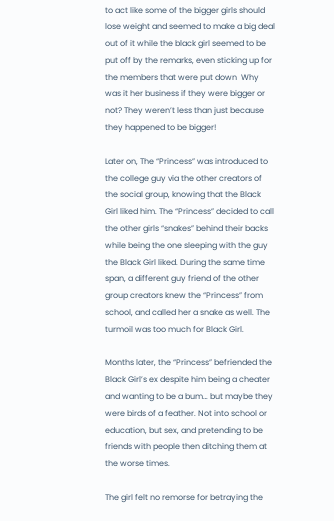to act like some of the bigger girls should lose weight and seemed to make a big deal out of it while the black girl seemed to be put off by the remarks, even sticking up for the members that were put down  Why was it her business if they were bigger or not? They weren’t less than just because they happened to be bigger!

Later on, The “Princess” was introduced to the college guy via the other creators of the social group, knowing that the Black Girl liked him. The “Princess” decided to call the other girls “snakes” behind their backs while being the one sleeping with the guy the Black Girl liked. During the same time span, a different guy friend of the other group creators knew the “Princess” from school, and called her a snake as well. The turmoil was too much for Black Girl.

Months later, the “Princess” befriended the Black Girl’s ex despite him being a cheater and wanting to be a bum… but maybe they were birds of a feather. Not into school or education, but sex, and pretending to be friends with people then ditching them at the worse times.

The girl felt no remorse for betraying the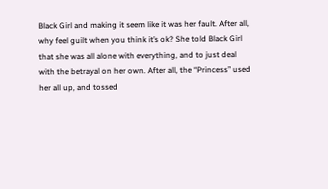Black Girl and making it seem like it was her fault. After all, why feel guilt when you think it’s ok? She told Black Girl that she was all alone with everything, and to just deal with the betrayal on her own. After all, the “Princess” used her all up, and tossed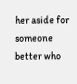her aside for someone better who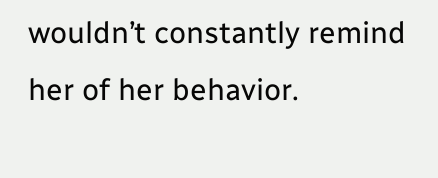wouldn’t constantly remind her of her behavior.